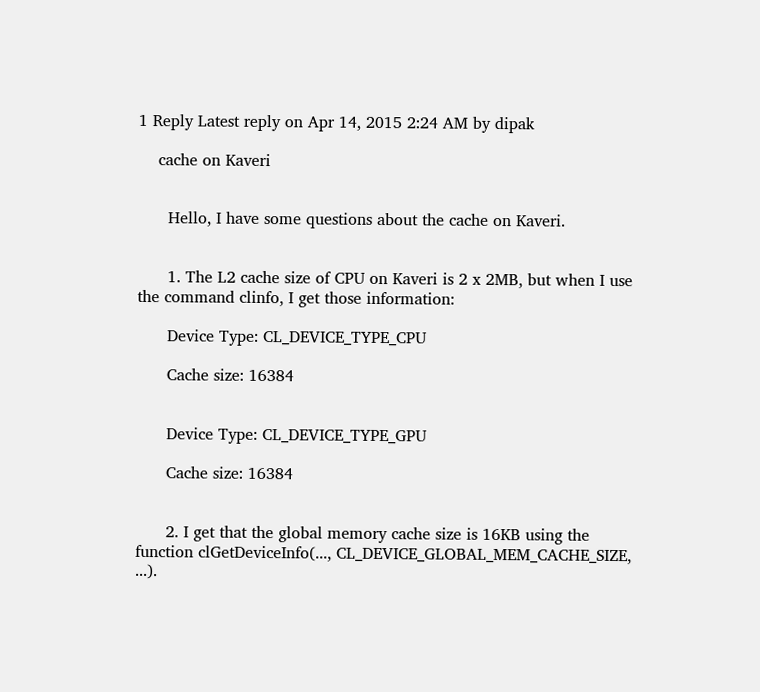1 Reply Latest reply on Apr 14, 2015 2:24 AM by dipak

    cache on Kaveri


      Hello, I have some questions about the cache on Kaveri.


      1. The L2 cache size of CPU on Kaveri is 2 x 2MB, but when I use the command clinfo, I get those information:

      Device Type: CL_DEVICE_TYPE_CPU

      Cache size: 16384


      Device Type: CL_DEVICE_TYPE_GPU

      Cache size: 16384


      2. I get that the global memory cache size is 16KB using the function clGetDeviceInfo(..., CL_DEVICE_GLOBAL_MEM_CACHE_SIZE, ...).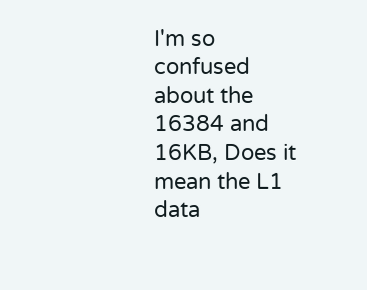I'm so confused about the 16384 and 16KB, Does it mean the L1 data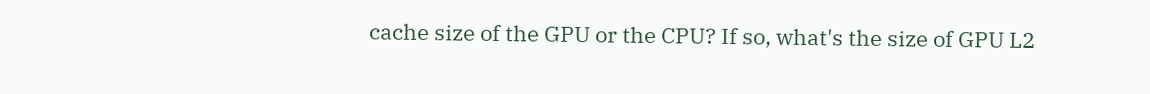cache size of the GPU or the CPU? If so, what's the size of GPU L2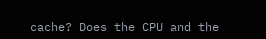cache? Does the CPU and the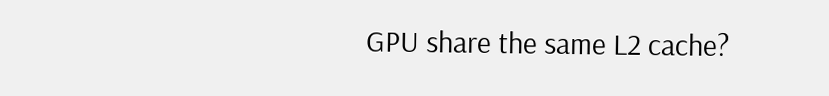GPU share the same L2 cache?